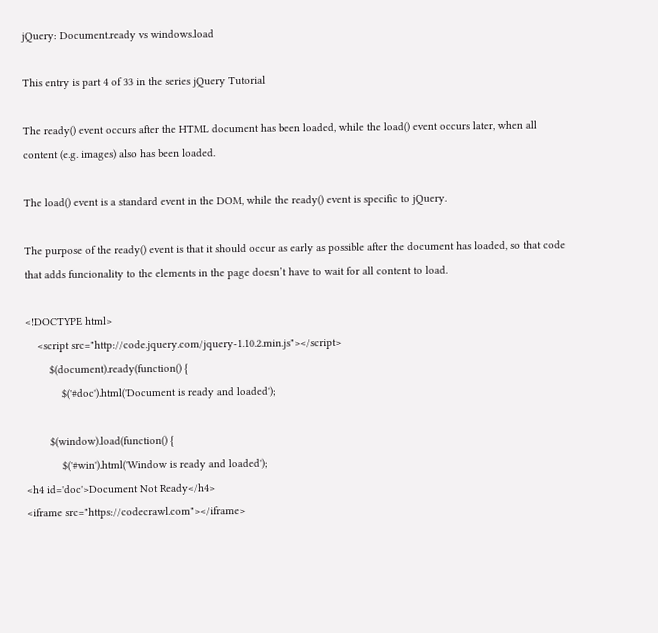jQuery: Document.ready vs windows.load

This entry is part 4 of 33 in the series jQuery Tutorial

The ready() event occurs after the HTML document has been loaded, while the load() event occurs later, when all content (e.g. images) also has been loaded.

The load() event is a standard event in the DOM, while the ready() event is specific to jQuery.

The purpose of the ready() event is that it should occur as early as possible after the document has loaded, so that code that adds funcionality to the elements in the page doesn’t have to wait for all content to load.

<!DOCTYPE html>
    <script src="http://code.jquery.com/jquery-1.10.2.min.js"></script>
        $(document).ready(function() {
            $('#doc').html('Document is ready and loaded');

        $(window).load(function() {
            $('#win').html('Window is ready and loaded');
<h4 id='doc'>Document Not Ready</h4>
<iframe src="https://codecrawl.com"></iframe>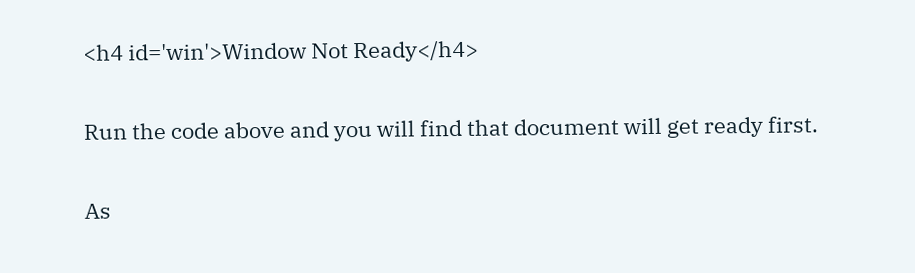<h4 id='win'>Window Not Ready</h4>

Run the code above and you will find that document will get ready first.

As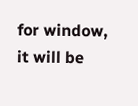for window, it will be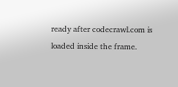ready after codecrawl.com is loaded inside the frame.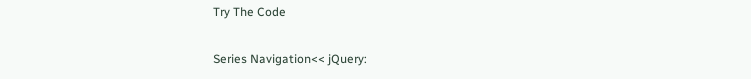Try The Code

Series Navigation<< jQuery: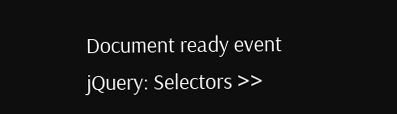Document ready event
jQuery: Selectors >>